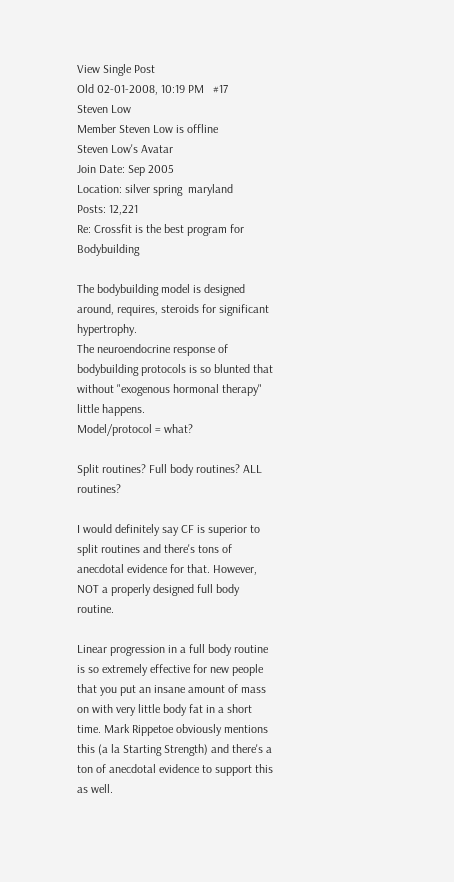View Single Post
Old 02-01-2008, 10:19 PM   #17
Steven Low
Member Steven Low is offline
Steven Low's Avatar
Join Date: Sep 2005
Location: silver spring  maryland
Posts: 12,221
Re: Crossfit is the best program for Bodybuilding

The bodybuilding model is designed around, requires, steroids for significant hypertrophy.
The neuroendocrine response of bodybuilding protocols is so blunted that without "exogenous hormonal therapy" little happens.
Model/protocol = what?

Split routines? Full body routines? ALL routines?

I would definitely say CF is superior to split routines and there's tons of anecdotal evidence for that. However, NOT a properly designed full body routine.

Linear progression in a full body routine is so extremely effective for new people that you put an insane amount of mass on with very little body fat in a short time. Mark Rippetoe obviously mentions this (a la Starting Strength) and there's a ton of anecdotal evidence to support this as well.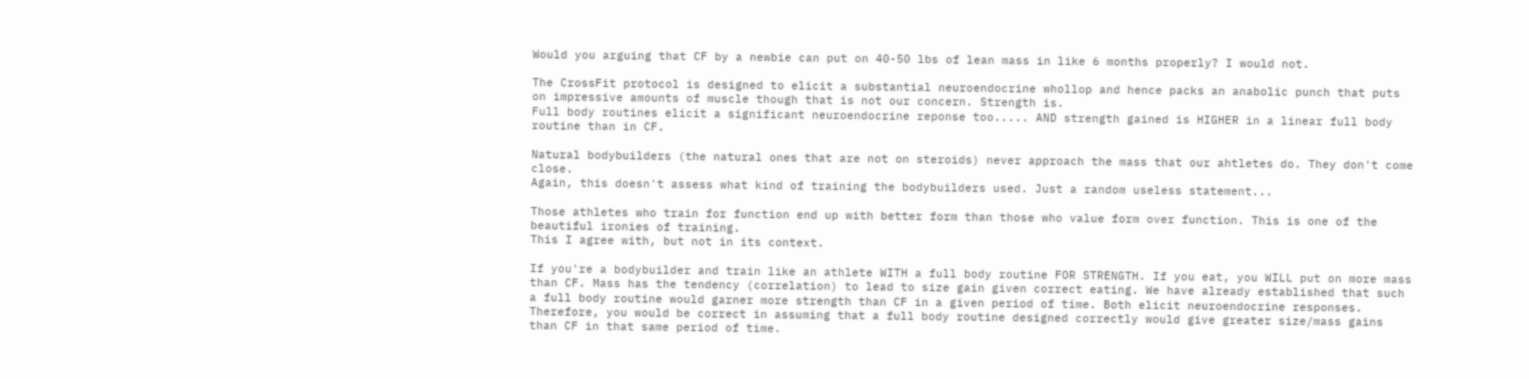Would you arguing that CF by a newbie can put on 40-50 lbs of lean mass in like 6 months properly? I would not.

The CrossFit protocol is designed to elicit a substantial neuroendocrine whollop and hence packs an anabolic punch that puts on impressive amounts of muscle though that is not our concern. Strength is.
Full body routines elicit a significant neuroendocrine reponse too..... AND strength gained is HIGHER in a linear full body routine than in CF.

Natural bodybuilders (the natural ones that are not on steroids) never approach the mass that our ahtletes do. They don't come close.
Again, this doesn't assess what kind of training the bodybuilders used. Just a random useless statement...

Those athletes who train for function end up with better form than those who value form over function. This is one of the beautiful ironies of training.
This I agree with, but not in its context.

If you're a bodybuilder and train like an athlete WITH a full body routine FOR STRENGTH. If you eat, you WILL put on more mass than CF. Mass has the tendency (correlation) to lead to size gain given correct eating. We have already established that such a full body routine would garner more strength than CF in a given period of time. Both elicit neuroendocrine responses. Therefore, you would be correct in assuming that a full body routine designed correctly would give greater size/mass gains than CF in that same period of time.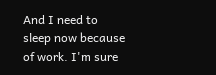And I need to sleep now because of work. I'm sure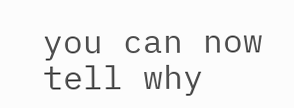you can now tell why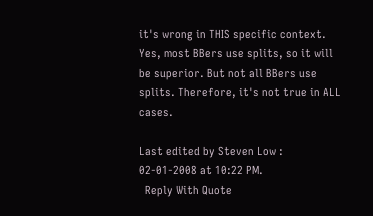it's wrong in THIS specific context. Yes, most BBers use splits, so it will be superior. But not all BBers use splits. Therefore, it's not true in ALL cases.

Last edited by Steven Low : 02-01-2008 at 10:22 PM.
  Reply With Quote